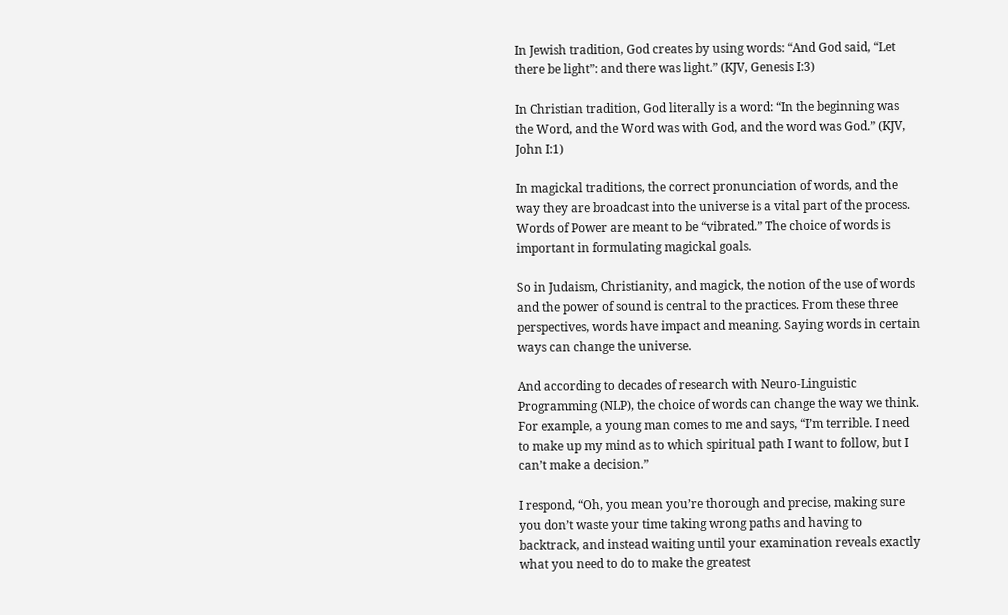In Jewish tradition, God creates by using words: “And God said, “Let there be light”: and there was light.” (KJV, Genesis I:3)

In Christian tradition, God literally is a word: “In the beginning was the Word, and the Word was with God, and the word was God.” (KJV, John I:1)

In magickal traditions, the correct pronunciation of words, and the way they are broadcast into the universe is a vital part of the process. Words of Power are meant to be “vibrated.” The choice of words is important in formulating magickal goals.

So in Judaism, Christianity, and magick, the notion of the use of words and the power of sound is central to the practices. From these three perspectives, words have impact and meaning. Saying words in certain ways can change the universe.

And according to decades of research with Neuro-Linguistic Programming (NLP), the choice of words can change the way we think. For example, a young man comes to me and says, “I’m terrible. I need to make up my mind as to which spiritual path I want to follow, but I can’t make a decision.”

I respond, “Oh, you mean you’re thorough and precise, making sure you don’t waste your time taking wrong paths and having to backtrack, and instead waiting until your examination reveals exactly what you need to do to make the greatest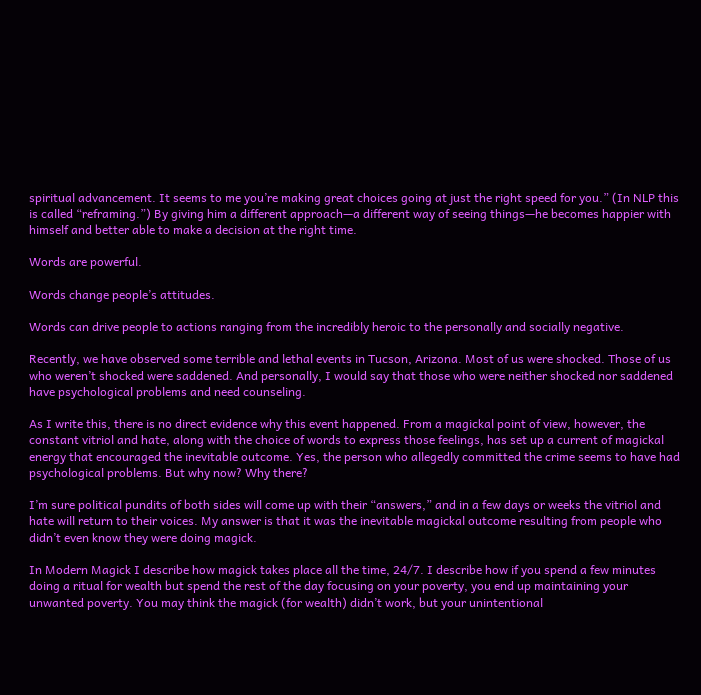spiritual advancement. It seems to me you’re making great choices going at just the right speed for you.” (In NLP this is called “reframing.”) By giving him a different approach—a different way of seeing things—he becomes happier with himself and better able to make a decision at the right time.

Words are powerful.

Words change people’s attitudes.

Words can drive people to actions ranging from the incredibly heroic to the personally and socially negative.

Recently, we have observed some terrible and lethal events in Tucson, Arizona. Most of us were shocked. Those of us who weren’t shocked were saddened. And personally, I would say that those who were neither shocked nor saddened have psychological problems and need counseling.

As I write this, there is no direct evidence why this event happened. From a magickal point of view, however, the constant vitriol and hate, along with the choice of words to express those feelings, has set up a current of magickal energy that encouraged the inevitable outcome. Yes, the person who allegedly committed the crime seems to have had psychological problems. But why now? Why there?

I’m sure political pundits of both sides will come up with their “answers,” and in a few days or weeks the vitriol and hate will return to their voices. My answer is that it was the inevitable magickal outcome resulting from people who didn’t even know they were doing magick.

In Modern Magick I describe how magick takes place all the time, 24/7. I describe how if you spend a few minutes doing a ritual for wealth but spend the rest of the day focusing on your poverty, you end up maintaining your unwanted poverty. You may think the magick (for wealth) didn’t work, but your unintentional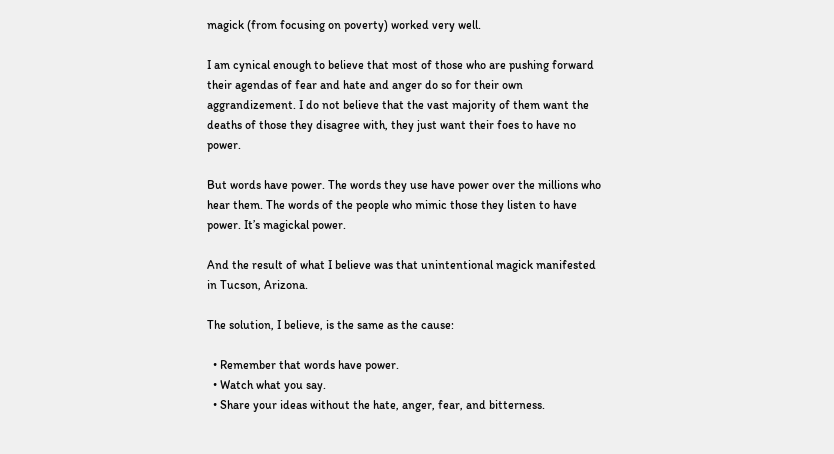magick (from focusing on poverty) worked very well.

I am cynical enough to believe that most of those who are pushing forward their agendas of fear and hate and anger do so for their own aggrandizement. I do not believe that the vast majority of them want the deaths of those they disagree with, they just want their foes to have no power.

But words have power. The words they use have power over the millions who hear them. The words of the people who mimic those they listen to have power. It’s magickal power.

And the result of what I believe was that unintentional magick manifested in Tucson, Arizona.

The solution, I believe, is the same as the cause:

  • Remember that words have power.
  • Watch what you say.
  • Share your ideas without the hate, anger, fear, and bitterness.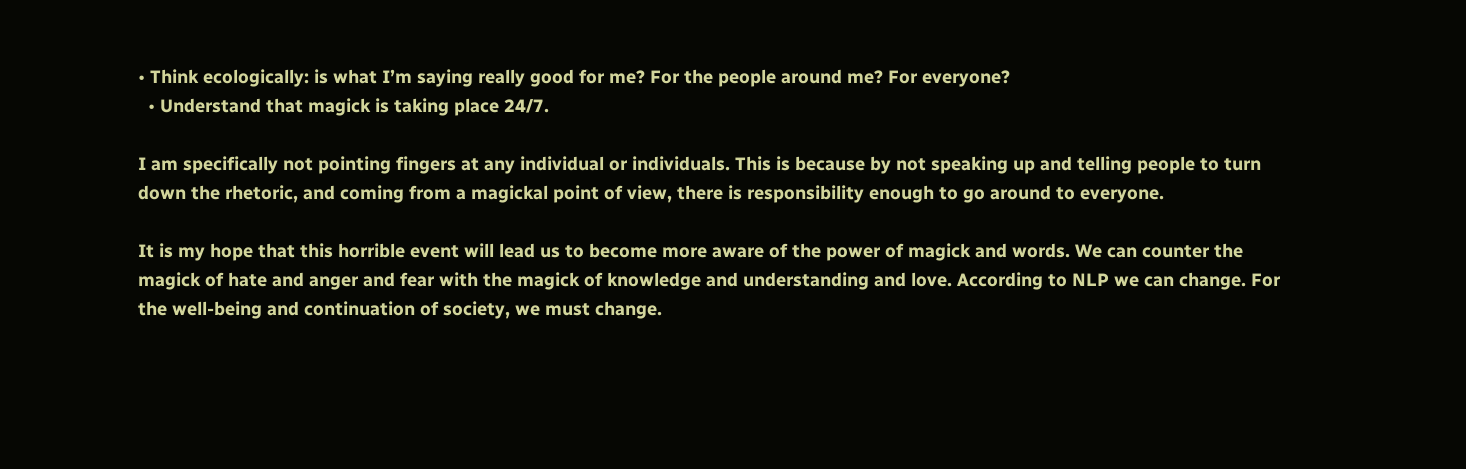• Think ecologically: is what I’m saying really good for me? For the people around me? For everyone?
  • Understand that magick is taking place 24/7.

I am specifically not pointing fingers at any individual or individuals. This is because by not speaking up and telling people to turn down the rhetoric, and coming from a magickal point of view, there is responsibility enough to go around to everyone.

It is my hope that this horrible event will lead us to become more aware of the power of magick and words. We can counter the magick of hate and anger and fear with the magick of knowledge and understanding and love. According to NLP we can change. For the well-being and continuation of society, we must change.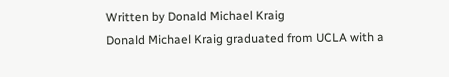Written by Donald Michael Kraig
Donald Michael Kraig graduated from UCLA with a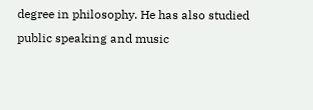degree in philosophy. He has also studied public speaking and music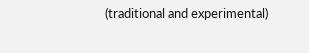(traditional and experimental)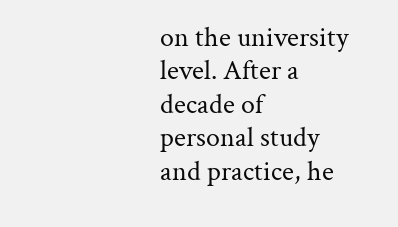on the university level. After a decade of personal study and practice, he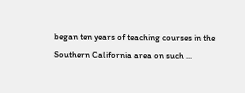began ten years of teaching courses in the Southern California area on such ...